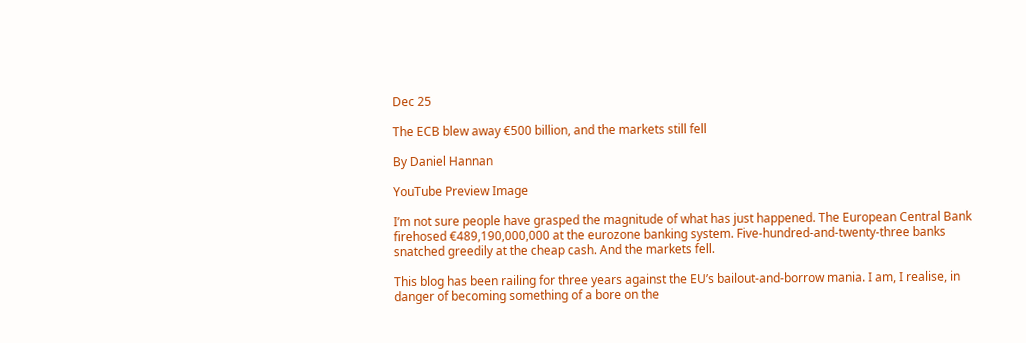Dec 25

The ECB blew away €500 billion, and the markets still fell

By Daniel Hannan

YouTube Preview Image

I’m not sure people have grasped the magnitude of what has just happened. The European Central Bank firehosed €489,190,000,000 at the eurozone banking system. Five-hundred-and-twenty-three banks snatched greedily at the cheap cash. And the markets fell.

This blog has been railing for three years against the EU’s bailout-and-borrow mania. I am, I realise, in danger of becoming something of a bore on the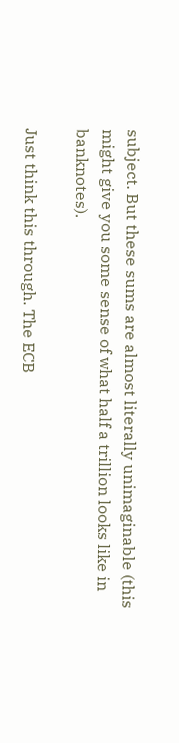subject. But these sums are almost literally unimaginable (this might give you some sense of what half a trillion looks like in banknotes).

Just think this through. The ECB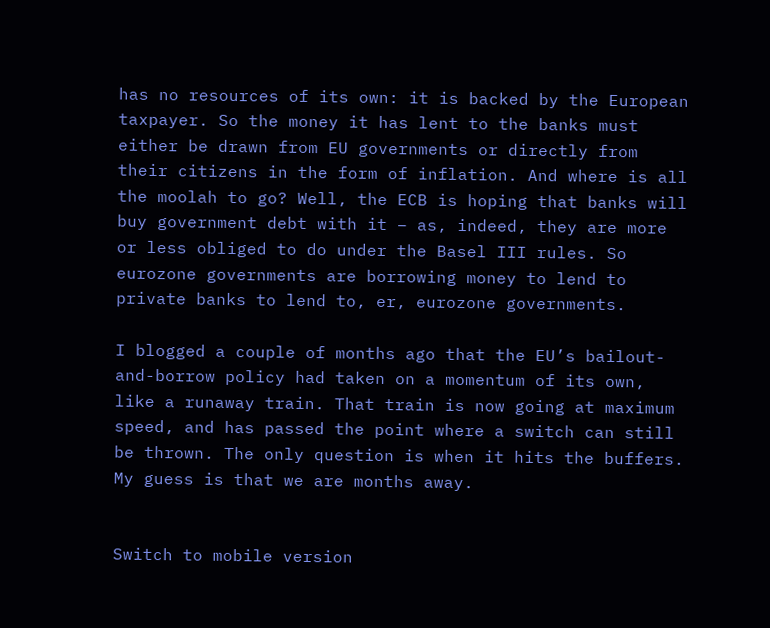has no resources of its own: it is backed by the European taxpayer. So the money it has lent to the banks must either be drawn from EU governments or directly from their citizens in the form of inflation. And where is all the moolah to go? Well, the ECB is hoping that banks will buy government debt with it – as, indeed, they are more or less obliged to do under the Basel III rules. So eurozone governments are borrowing money to lend to private banks to lend to, er, eurozone governments.

I blogged a couple of months ago that the EU’s bailout-and-borrow policy had taken on a momentum of its own, like a runaway train. That train is now going at maximum speed, and has passed the point where a switch can still be thrown. The only question is when it hits the buffers. My guess is that we are months away.


Switch to mobile version